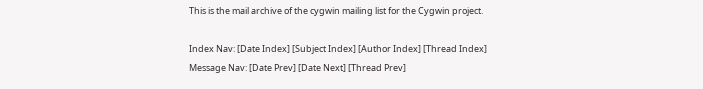This is the mail archive of the cygwin mailing list for the Cygwin project.

Index Nav: [Date Index] [Subject Index] [Author Index] [Thread Index]
Message Nav: [Date Prev] [Date Next] [Thread Prev]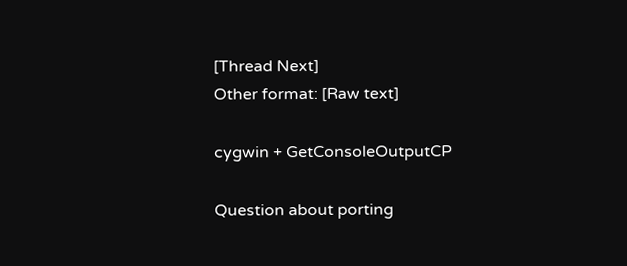[Thread Next]
Other format: [Raw text]

cygwin + GetConsoleOutputCP

Question about porting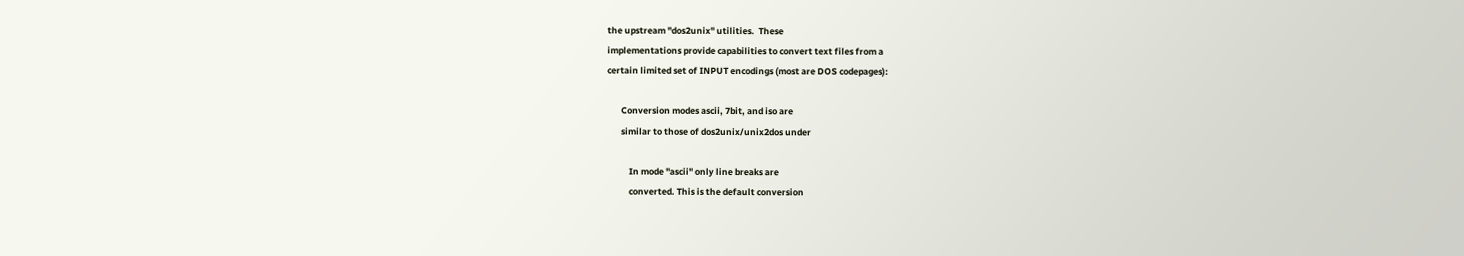the upstream "dos2unix" utilities.  These
implementations provide capabilities to convert text files from a
certain limited set of INPUT encodings (most are DOS codepages):

       Conversion modes ascii, 7bit, and iso are
       similar to those of dos2unix/unix2dos under

           In mode "ascii" only line breaks are
           converted. This is the default conversion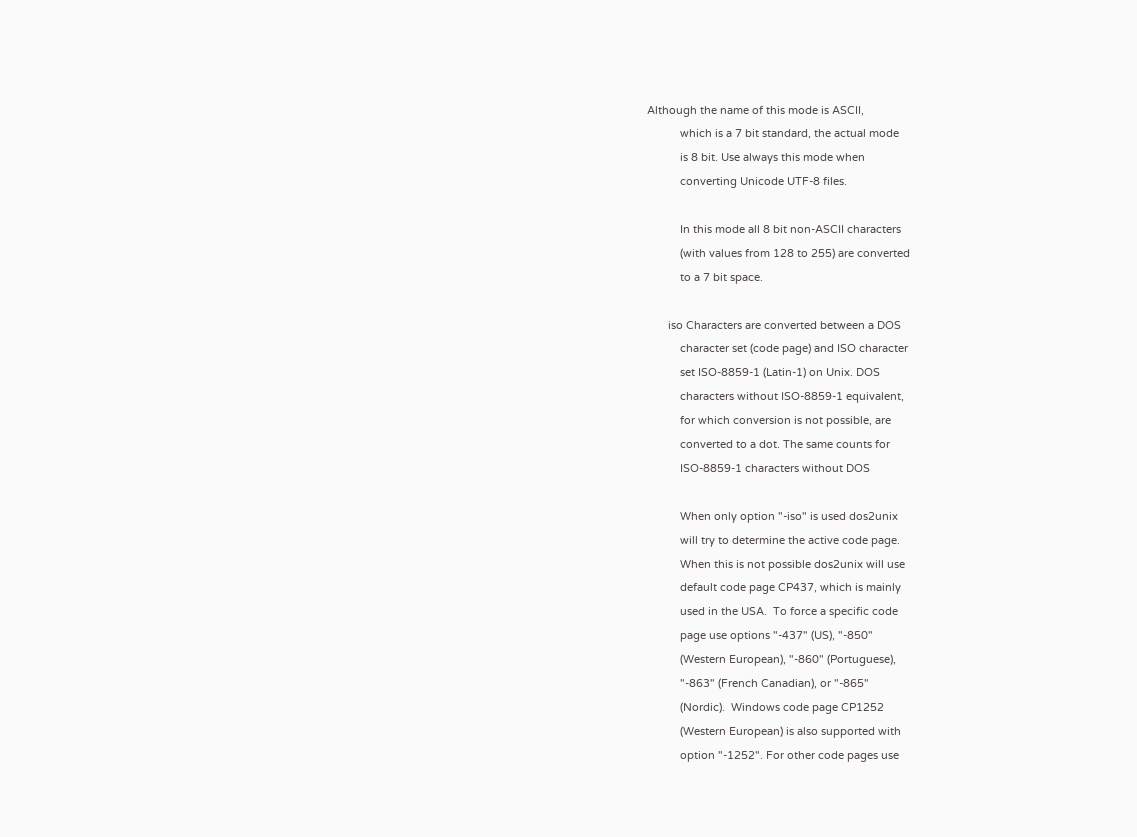Although the name of this mode is ASCII,
           which is a 7 bit standard, the actual mode
           is 8 bit. Use always this mode when
           converting Unicode UTF-8 files.

           In this mode all 8 bit non-ASCII characters
           (with values from 128 to 255) are converted
           to a 7 bit space.

       iso Characters are converted between a DOS
           character set (code page) and ISO character
           set ISO-8859-1 (Latin-1) on Unix. DOS
           characters without ISO-8859-1 equivalent,
           for which conversion is not possible, are
           converted to a dot. The same counts for
           ISO-8859-1 characters without DOS

           When only option "-iso" is used dos2unix
           will try to determine the active code page.
           When this is not possible dos2unix will use
           default code page CP437, which is mainly
           used in the USA.  To force a specific code
           page use options "-437" (US), "-850"
           (Western European), "-860" (Portuguese),
           "-863" (French Canadian), or "-865"
           (Nordic).  Windows code page CP1252
           (Western European) is also supported with
           option "-1252". For other code pages use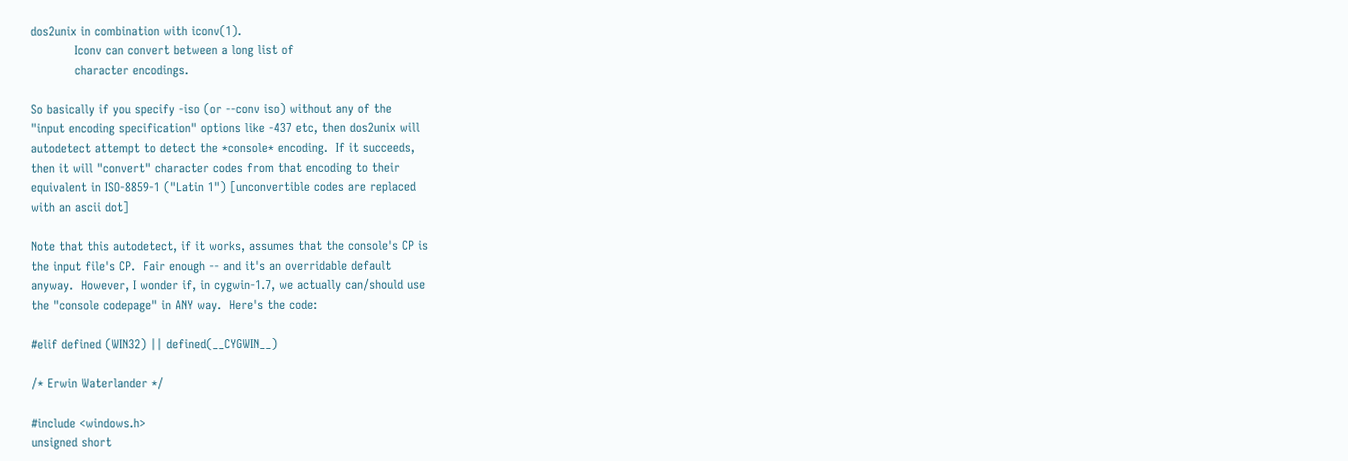dos2unix in combination with iconv(1).
           Iconv can convert between a long list of
           character encodings.

So basically if you specify -iso (or --conv iso) without any of the
"input encoding specification" options like -437 etc, then dos2unix will
autodetect attempt to detect the *console* encoding.  If it succeeds,
then it will "convert" character codes from that encoding to their
equivalent in ISO-8859-1 ("Latin 1") [unconvertible codes are replaced
with an ascii dot]

Note that this autodetect, if it works, assumes that the console's CP is
the input file's CP.  Fair enough -- and it's an overridable default
anyway.  However, I wonder if, in cygwin-1.7, we actually can/should use
the "console codepage" in ANY way.  Here's the code:

#elif defined (WIN32) || defined(__CYGWIN__)

/* Erwin Waterlander */

#include <windows.h>
unsigned short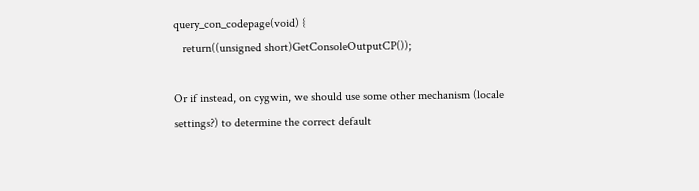query_con_codepage(void) {
   return((unsigned short)GetConsoleOutputCP());

Or if instead, on cygwin, we should use some other mechanism (locale
settings?) to determine the correct default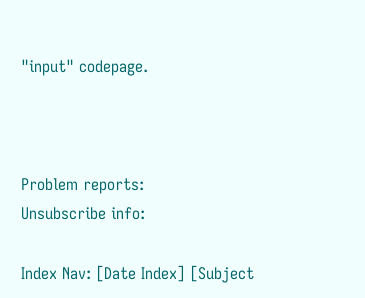"input" codepage.



Problem reports:
Unsubscribe info:

Index Nav: [Date Index] [Subject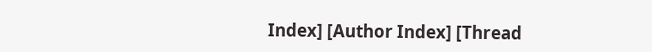Index] [Author Index] [Thread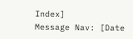Index]
Message Nav: [Date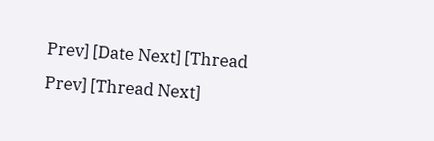Prev] [Date Next] [Thread Prev] [Thread Next]